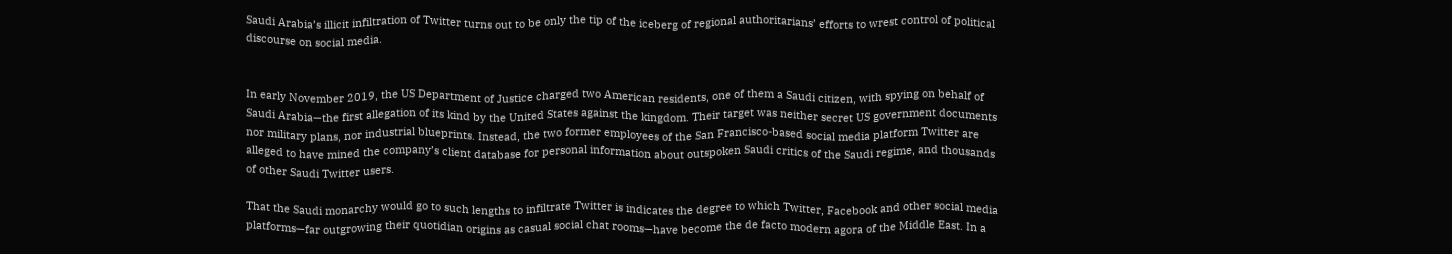Saudi Arabia’s illicit infiltration of Twitter turns out to be only the tip of the iceberg of regional authoritarians’ efforts to wrest control of political discourse on social media.


In early November 2019, the US Department of Justice charged two American residents, one of them a Saudi citizen, with spying on behalf of Saudi Arabia—the first allegation of its kind by the United States against the kingdom. Their target was neither secret US government documents nor military plans, nor industrial blueprints. Instead, the two former employees of the San Francisco-based social media platform Twitter are alleged to have mined the company’s client database for personal information about outspoken Saudi critics of the Saudi regime, and thousands of other Saudi Twitter users.

That the Saudi monarchy would go to such lengths to infiltrate Twitter is indicates the degree to which Twitter, Facebook and other social media platforms—far outgrowing their quotidian origins as casual social chat rooms—have become the de facto modern agora of the Middle East. In a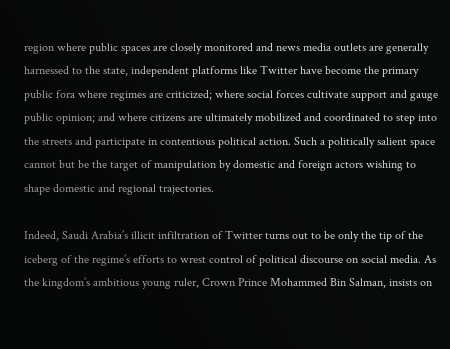region where public spaces are closely monitored and news media outlets are generally harnessed to the state, independent platforms like Twitter have become the primary public fora where regimes are criticized; where social forces cultivate support and gauge public opinion; and where citizens are ultimately mobilized and coordinated to step into the streets and participate in contentious political action. Such a politically salient space cannot but be the target of manipulation by domestic and foreign actors wishing to shape domestic and regional trajectories.

Indeed, Saudi Arabia’s illicit infiltration of Twitter turns out to be only the tip of the iceberg of the regime’s efforts to wrest control of political discourse on social media. As the kingdom’s ambitious young ruler, Crown Prince Mohammed Bin Salman, insists on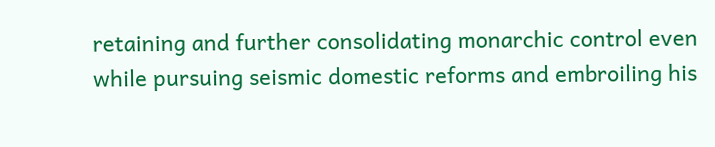retaining and further consolidating monarchic control even while pursuing seismic domestic reforms and embroiling his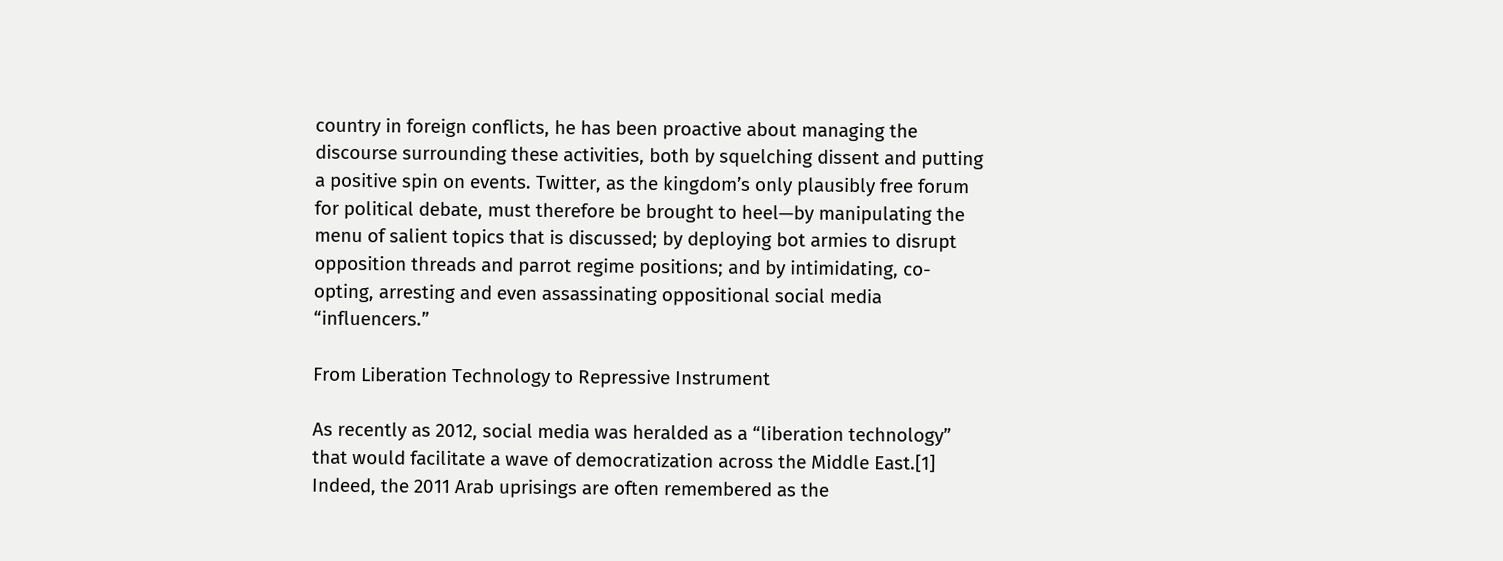country in foreign conflicts, he has been proactive about managing the discourse surrounding these activities, both by squelching dissent and putting a positive spin on events. Twitter, as the kingdom’s only plausibly free forum for political debate, must therefore be brought to heel—by manipulating the menu of salient topics that is discussed; by deploying bot armies to disrupt opposition threads and parrot regime positions; and by intimidating, co-opting, arresting and even assassinating oppositional social media “influencers.”

From Liberation Technology to Repressive Instrument

As recently as 2012, social media was heralded as a “liberation technology” that would facilitate a wave of democratization across the Middle East.[1] Indeed, the 2011 Arab uprisings are often remembered as the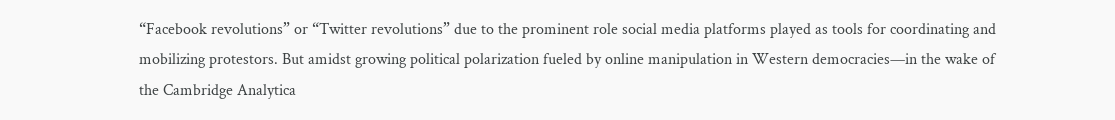“Facebook revolutions” or “Twitter revolutions” due to the prominent role social media platforms played as tools for coordinating and mobilizing protestors. But amidst growing political polarization fueled by online manipulation in Western democracies—in the wake of the Cambridge Analytica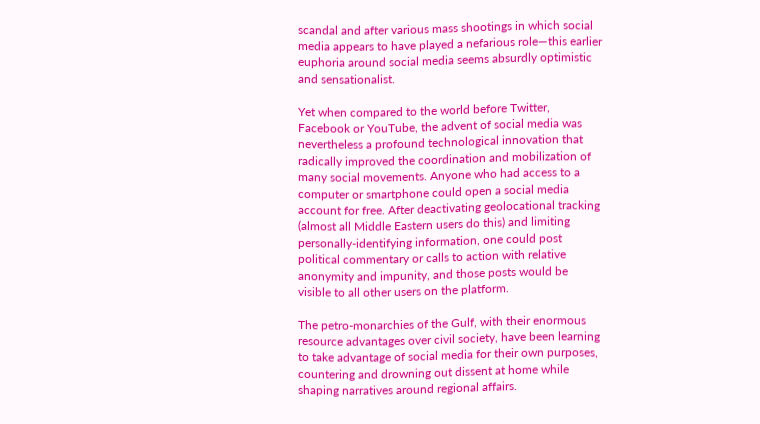scandal and after various mass shootings in which social media appears to have played a nefarious role—this earlier euphoria around social media seems absurdly optimistic and sensationalist.

Yet when compared to the world before Twitter, Facebook or YouTube, the advent of social media was nevertheless a profound technological innovation that radically improved the coordination and mobilization of many social movements. Anyone who had access to a computer or smartphone could open a social media account for free. After deactivating geolocational tracking (almost all Middle Eastern users do this) and limiting personally-identifying information, one could post political commentary or calls to action with relative anonymity and impunity, and those posts would be visible to all other users on the platform.

The petro-monarchies of the Gulf, with their enormous resource advantages over civil society, have been learning to take advantage of social media for their own purposes, countering and drowning out dissent at home while shaping narratives around regional affairs.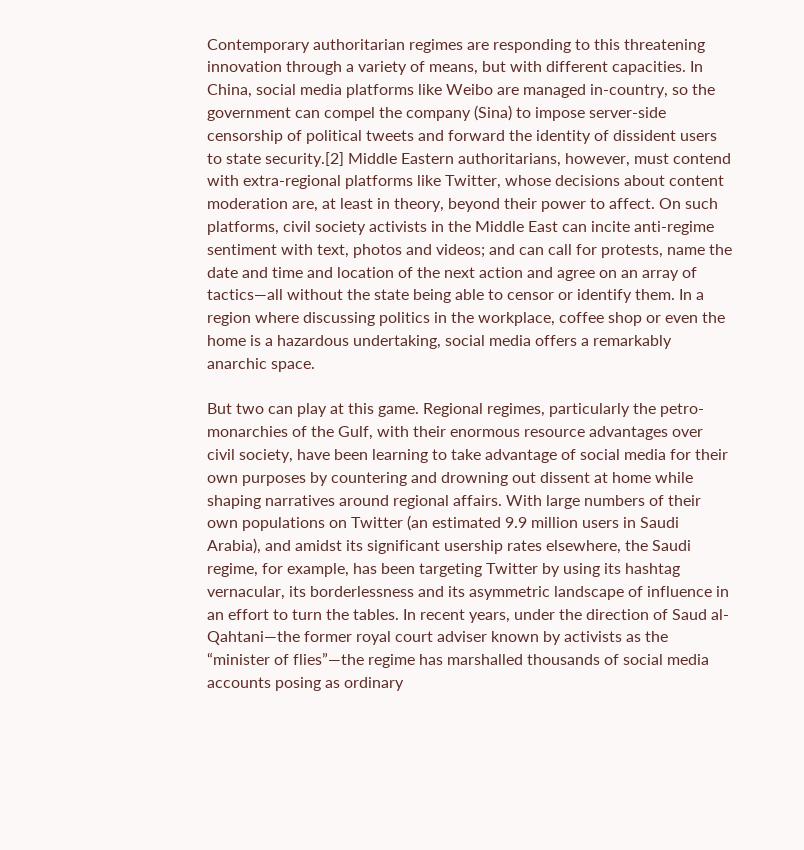Contemporary authoritarian regimes are responding to this threatening innovation through a variety of means, but with different capacities. In China, social media platforms like Weibo are managed in-country, so the government can compel the company (Sina) to impose server-side censorship of political tweets and forward the identity of dissident users to state security.[2] Middle Eastern authoritarians, however, must contend with extra-regional platforms like Twitter, whose decisions about content moderation are, at least in theory, beyond their power to affect. On such platforms, civil society activists in the Middle East can incite anti-regime sentiment with text, photos and videos; and can call for protests, name the date and time and location of the next action and agree on an array of tactics—all without the state being able to censor or identify them. In a region where discussing politics in the workplace, coffee shop or even the home is a hazardous undertaking, social media offers a remarkably anarchic space.

But two can play at this game. Regional regimes, particularly the petro-monarchies of the Gulf, with their enormous resource advantages over civil society, have been learning to take advantage of social media for their own purposes by countering and drowning out dissent at home while shaping narratives around regional affairs. With large numbers of their own populations on Twitter (an estimated 9.9 million users in Saudi Arabia), and amidst its significant usership rates elsewhere, the Saudi regime, for example, has been targeting Twitter by using its hashtag vernacular, its borderlessness and its asymmetric landscape of influence in an effort to turn the tables. In recent years, under the direction of Saud al-Qahtani—the former royal court adviser known by activists as the “minister of flies”—the regime has marshalled thousands of social media accounts posing as ordinary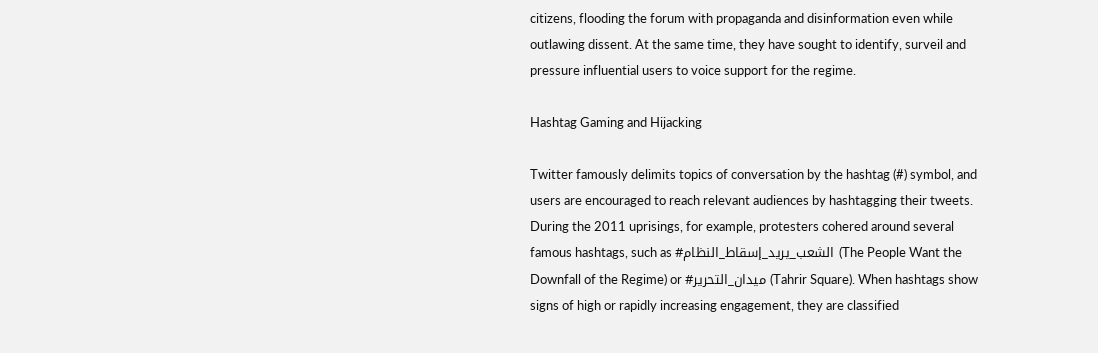citizens, flooding the forum with propaganda and disinformation even while outlawing dissent. At the same time, they have sought to identify, surveil and pressure influential users to voice support for the regime.

Hashtag Gaming and Hijacking

Twitter famously delimits topics of conversation by the hashtag (#) symbol, and users are encouraged to reach relevant audiences by hashtagging their tweets. During the 2011 uprisings, for example, protesters cohered around several famous hashtags, such as #الشعب_يريد_إسقاط_النظام (The People Want the Downfall of the Regime) or #ميدان_التحرير (Tahrir Square). When hashtags show signs of high or rapidly increasing engagement, they are classified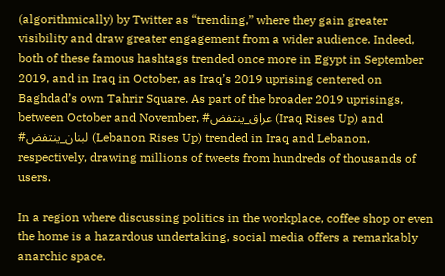(algorithmically) by Twitter as “trending,” where they gain greater visibility and draw greater engagement from a wider audience. Indeed, both of these famous hashtags trended once more in Egypt in September 2019, and in Iraq in October, as Iraq’s 2019 uprising centered on Baghdad’s own Tahrir Square. As part of the broader 2019 uprisings, between October and November, #عراق_ينتفض (Iraq Rises Up) and #لبنان_ينتفض (Lebanon Rises Up) trended in Iraq and Lebanon, respectively, drawing millions of tweets from hundreds of thousands of users.

In a region where discussing politics in the workplace, coffee shop or even the home is a hazardous undertaking, social media offers a remarkably anarchic space.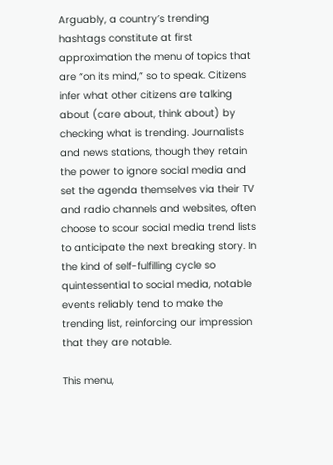Arguably, a country’s trending hashtags constitute at first approximation the menu of topics that are “on its mind,” so to speak. Citizens infer what other citizens are talking about (care about, think about) by checking what is trending. Journalists and news stations, though they retain the power to ignore social media and set the agenda themselves via their TV and radio channels and websites, often choose to scour social media trend lists to anticipate the next breaking story. In the kind of self-fulfilling cycle so quintessential to social media, notable events reliably tend to make the trending list, reinforcing our impression that they are notable.

This menu,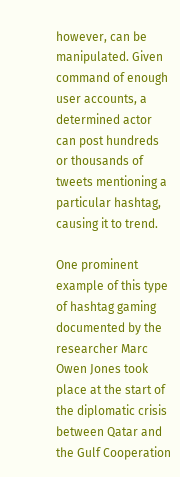however, can be manipulated. Given command of enough user accounts, a determined actor can post hundreds or thousands of tweets mentioning a particular hashtag, causing it to trend.

One prominent example of this type of hashtag gaming documented by the researcher Marc Owen Jones took place at the start of the diplomatic crisis between Qatar and the Gulf Cooperation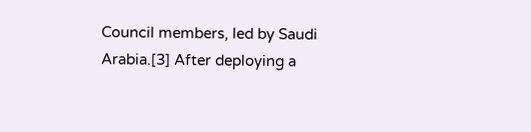Council members, led by Saudi Arabia.[3] After deploying a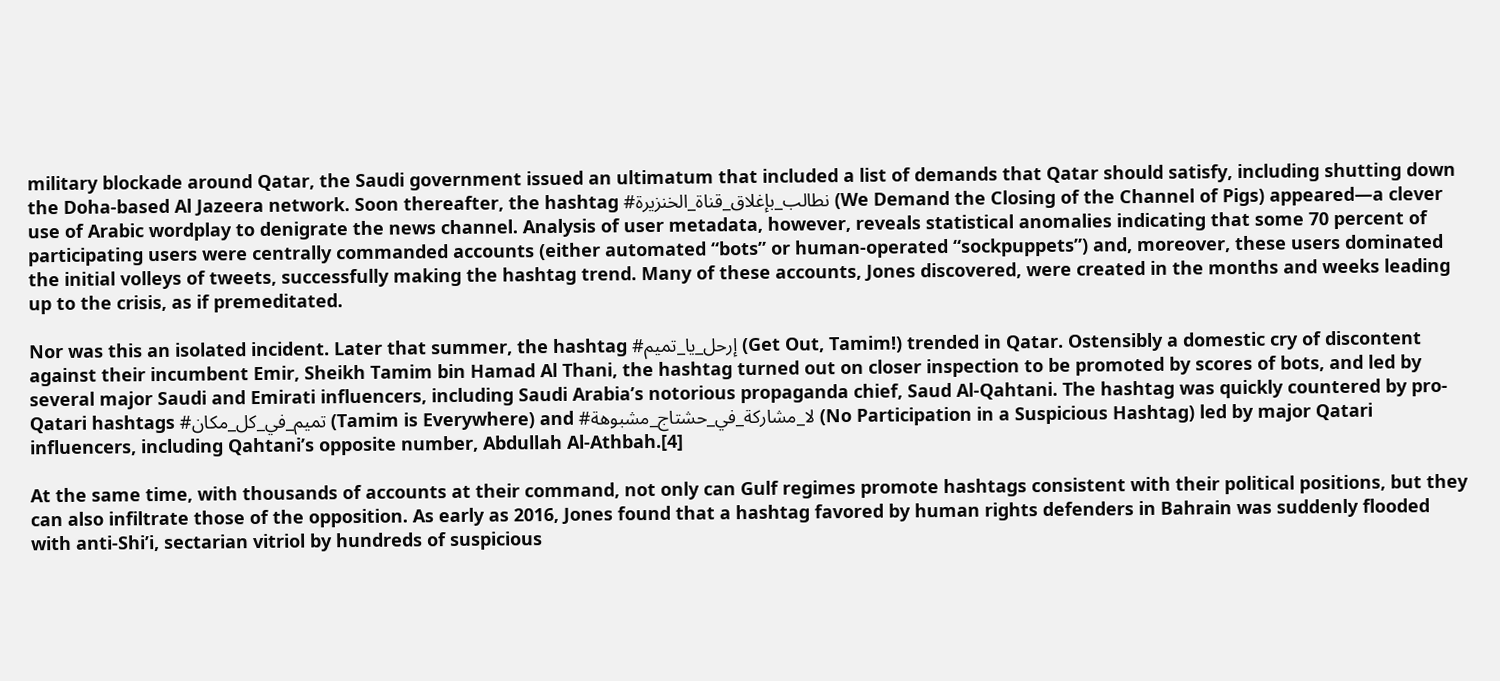military blockade around Qatar, the Saudi government issued an ultimatum that included a list of demands that Qatar should satisfy, including shutting down the Doha-based Al Jazeera network. Soon thereafter, the hashtag #نطالب_بإغلاق_قناة_الخنزيرة (We Demand the Closing of the Channel of Pigs) appeared—a clever use of Arabic wordplay to denigrate the news channel. Analysis of user metadata, however, reveals statistical anomalies indicating that some 70 percent of participating users were centrally commanded accounts (either automated “bots” or human-operated “sockpuppets”) and, moreover, these users dominated the initial volleys of tweets, successfully making the hashtag trend. Many of these accounts, Jones discovered, were created in the months and weeks leading up to the crisis, as if premeditated.

Nor was this an isolated incident. Later that summer, the hashtag #إرحل_يا_تميم (Get Out, Tamim!) trended in Qatar. Ostensibly a domestic cry of discontent against their incumbent Emir, Sheikh Tamim bin Hamad Al Thani, the hashtag turned out on closer inspection to be promoted by scores of bots, and led by several major Saudi and Emirati influencers, including Saudi Arabia’s notorious propaganda chief, Saud Al-Qahtani. The hashtag was quickly countered by pro-Qatari hashtags #تميم_في_كل_مكان (Tamim is Everywhere) and #لا_مشاركة_في_حشتاج_مشبوهة (No Participation in a Suspicious Hashtag) led by major Qatari influencers, including Qahtani’s opposite number, Abdullah Al-Athbah.[4]

At the same time, with thousands of accounts at their command, not only can Gulf regimes promote hashtags consistent with their political positions, but they can also infiltrate those of the opposition. As early as 2016, Jones found that a hashtag favored by human rights defenders in Bahrain was suddenly flooded with anti-Shi’i, sectarian vitriol by hundreds of suspicious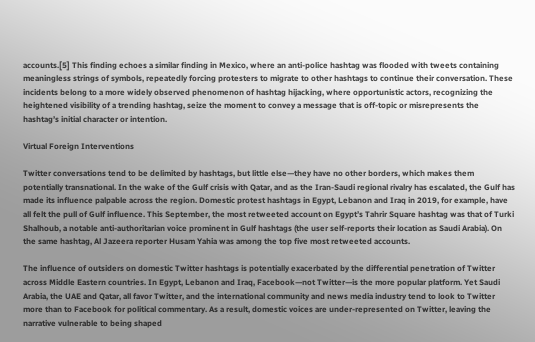accounts.[5] This finding echoes a similar finding in Mexico, where an anti-police hashtag was flooded with tweets containing meaningless strings of symbols, repeatedly forcing protesters to migrate to other hashtags to continue their conversation. These incidents belong to a more widely observed phenomenon of hashtag hijacking, where opportunistic actors, recognizing the heightened visibility of a trending hashtag, seize the moment to convey a message that is off-topic or misrepresents the hashtag’s initial character or intention.

Virtual Foreign Interventions

Twitter conversations tend to be delimited by hashtags, but little else—they have no other borders, which makes them potentially transnational. In the wake of the Gulf crisis with Qatar, and as the Iran-Saudi regional rivalry has escalated, the Gulf has made its influence palpable across the region. Domestic protest hashtags in Egypt, Lebanon and Iraq in 2019, for example, have all felt the pull of Gulf influence. This September, the most retweeted account on Egypt’s Tahrir Square hashtag was that of Turki Shalhoub, a notable anti-authoritarian voice prominent in Gulf hashtags (the user self-reports their location as Saudi Arabia). On the same hashtag, Al Jazeera reporter Husam Yahia was among the top five most retweeted accounts.

The influence of outsiders on domestic Twitter hashtags is potentially exacerbated by the differential penetration of Twitter across Middle Eastern countries. In Egypt, Lebanon and Iraq, Facebook—not Twitter—is the more popular platform. Yet Saudi Arabia, the UAE and Qatar, all favor Twitter, and the international community and news media industry tend to look to Twitter more than to Facebook for political commentary. As a result, domestic voices are under-represented on Twitter, leaving the narrative vulnerable to being shaped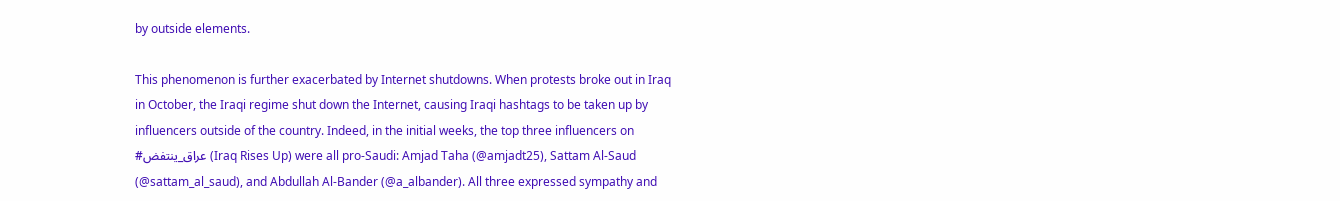by outside elements.

This phenomenon is further exacerbated by Internet shutdowns. When protests broke out in Iraq in October, the Iraqi regime shut down the Internet, causing Iraqi hashtags to be taken up by influencers outside of the country. Indeed, in the initial weeks, the top three influencers on #عراق_ينتفض (Iraq Rises Up) were all pro-Saudi: Amjad Taha (@amjadt25), Sattam Al-Saud (@sattam_al_saud), and Abdullah Al-Bander (@a_albander). All three expressed sympathy and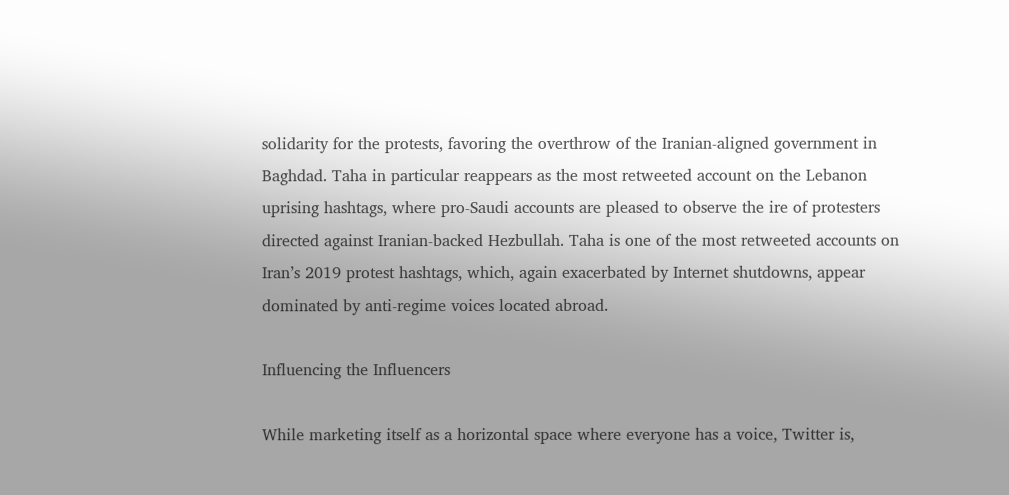solidarity for the protests, favoring the overthrow of the Iranian-aligned government in Baghdad. Taha in particular reappears as the most retweeted account on the Lebanon uprising hashtags, where pro-Saudi accounts are pleased to observe the ire of protesters directed against Iranian-backed Hezbullah. Taha is one of the most retweeted accounts on Iran’s 2019 protest hashtags, which, again exacerbated by Internet shutdowns, appear dominated by anti-regime voices located abroad.

Influencing the Influencers

While marketing itself as a horizontal space where everyone has a voice, Twitter is,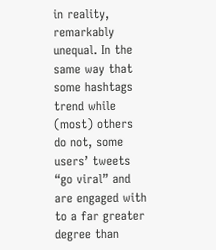in reality, remarkably unequal. In the same way that some hashtags trend while (most) others do not, some users’ tweets “go viral” and are engaged with to a far greater degree than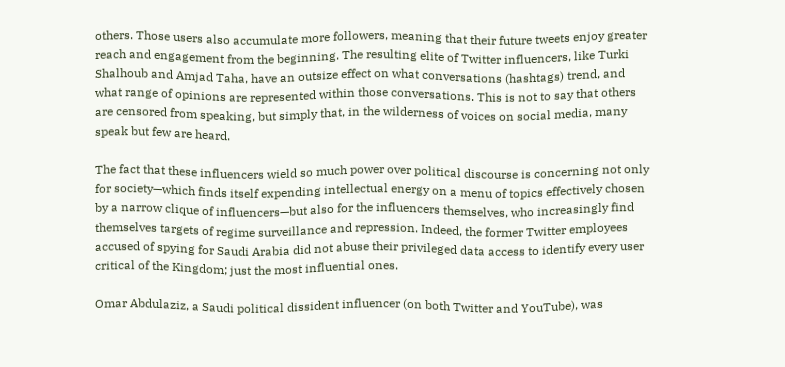others. Those users also accumulate more followers, meaning that their future tweets enjoy greater reach and engagement from the beginning. The resulting elite of Twitter influencers, like Turki Shalhoub and Amjad Taha, have an outsize effect on what conversations (hashtags) trend, and what range of opinions are represented within those conversations. This is not to say that others are censored from speaking, but simply that, in the wilderness of voices on social media, many speak but few are heard.

The fact that these influencers wield so much power over political discourse is concerning not only for society—which finds itself expending intellectual energy on a menu of topics effectively chosen by a narrow clique of influencers—but also for the influencers themselves, who increasingly find themselves targets of regime surveillance and repression. Indeed, the former Twitter employees accused of spying for Saudi Arabia did not abuse their privileged data access to identify every user critical of the Kingdom; just the most influential ones.

Omar Abdulaziz, a Saudi political dissident influencer (on both Twitter and YouTube), was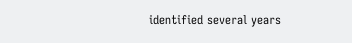identified several years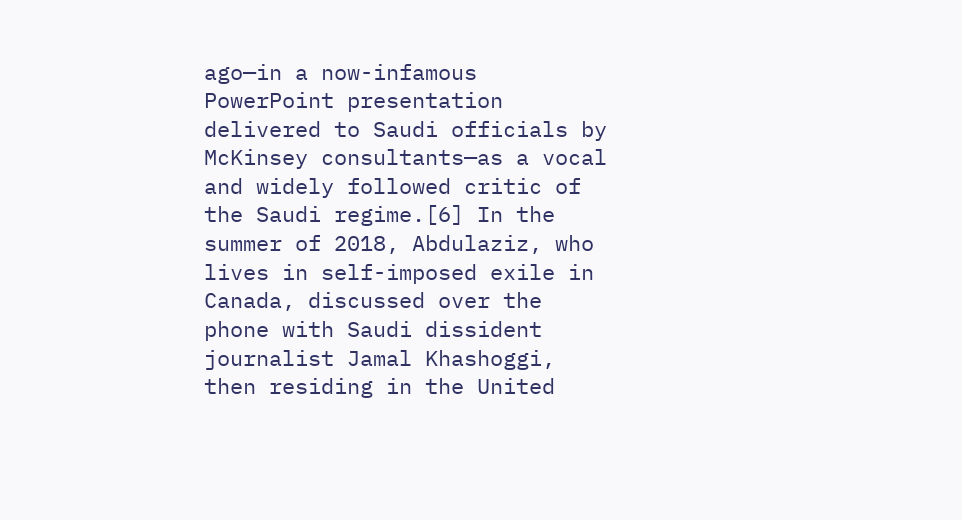ago—in a now-infamous PowerPoint presentation delivered to Saudi officials by McKinsey consultants—as a vocal and widely followed critic of the Saudi regime.[6] In the summer of 2018, Abdulaziz, who lives in self-imposed exile in Canada, discussed over the phone with Saudi dissident journalist Jamal Khashoggi, then residing in the United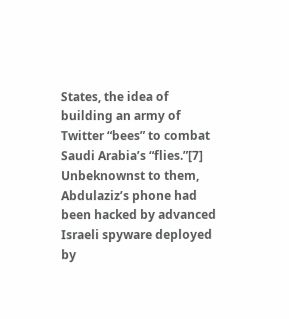States, the idea of building an army of Twitter “bees” to combat Saudi Arabia’s “flies.”[7] Unbeknownst to them, Abdulaziz’s phone had been hacked by advanced Israeli spyware deployed by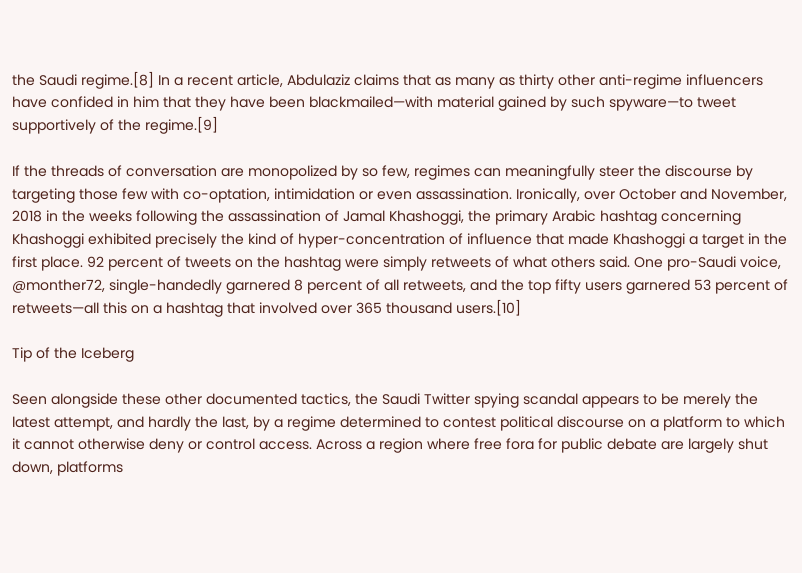the Saudi regime.[8] In a recent article, Abdulaziz claims that as many as thirty other anti-regime influencers have confided in him that they have been blackmailed—with material gained by such spyware—to tweet supportively of the regime.[9]

If the threads of conversation are monopolized by so few, regimes can meaningfully steer the discourse by targeting those few with co-optation, intimidation or even assassination. Ironically, over October and November, 2018 in the weeks following the assassination of Jamal Khashoggi, the primary Arabic hashtag concerning Khashoggi exhibited precisely the kind of hyper-concentration of influence that made Khashoggi a target in the first place. 92 percent of tweets on the hashtag were simply retweets of what others said. One pro-Saudi voice, @monther72, single-handedly garnered 8 percent of all retweets, and the top fifty users garnered 53 percent of retweets—all this on a hashtag that involved over 365 thousand users.[10]

Tip of the Iceberg

Seen alongside these other documented tactics, the Saudi Twitter spying scandal appears to be merely the latest attempt, and hardly the last, by a regime determined to contest political discourse on a platform to which it cannot otherwise deny or control access. Across a region where free fora for public debate are largely shut down, platforms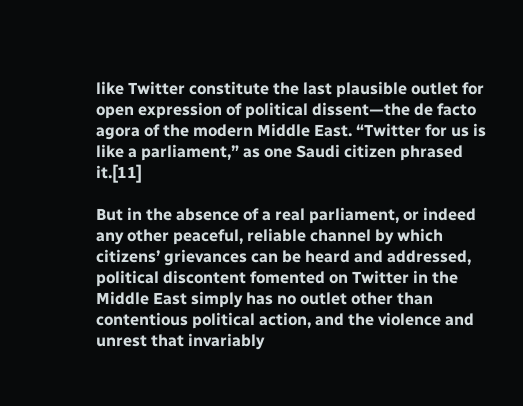like Twitter constitute the last plausible outlet for open expression of political dissent—the de facto agora of the modern Middle East. “Twitter for us is like a parliament,” as one Saudi citizen phrased it.[11]

But in the absence of a real parliament, or indeed any other peaceful, reliable channel by which citizens’ grievances can be heard and addressed, political discontent fomented on Twitter in the Middle East simply has no outlet other than contentious political action, and the violence and unrest that invariably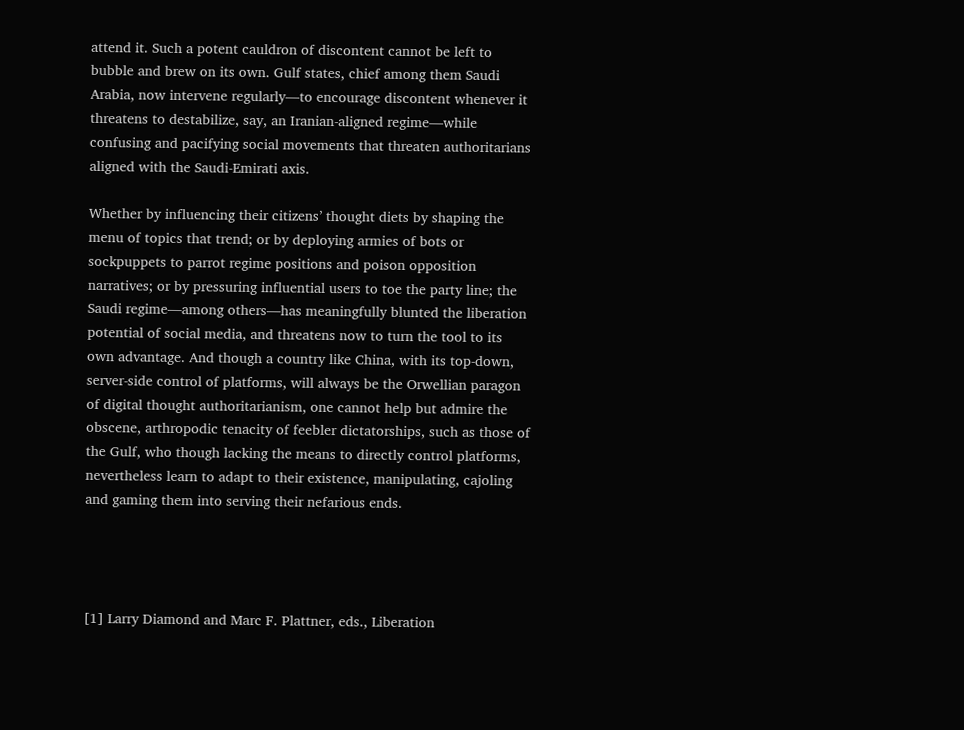attend it. Such a potent cauldron of discontent cannot be left to bubble and brew on its own. Gulf states, chief among them Saudi Arabia, now intervene regularly—to encourage discontent whenever it threatens to destabilize, say, an Iranian-aligned regime—while confusing and pacifying social movements that threaten authoritarians aligned with the Saudi-Emirati axis.

Whether by influencing their citizens’ thought diets by shaping the menu of topics that trend; or by deploying armies of bots or sockpuppets to parrot regime positions and poison opposition narratives; or by pressuring influential users to toe the party line; the Saudi regime—among others—has meaningfully blunted the liberation potential of social media, and threatens now to turn the tool to its own advantage. And though a country like China, with its top-down, server-side control of platforms, will always be the Orwellian paragon of digital thought authoritarianism, one cannot help but admire the obscene, arthropodic tenacity of feebler dictatorships, such as those of the Gulf, who though lacking the means to directly control platforms, nevertheless learn to adapt to their existence, manipulating, cajoling and gaming them into serving their nefarious ends.




[1] Larry Diamond and Marc F. Plattner, eds., Liberation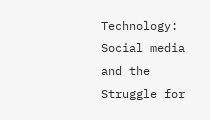Technology: Social media and the Struggle for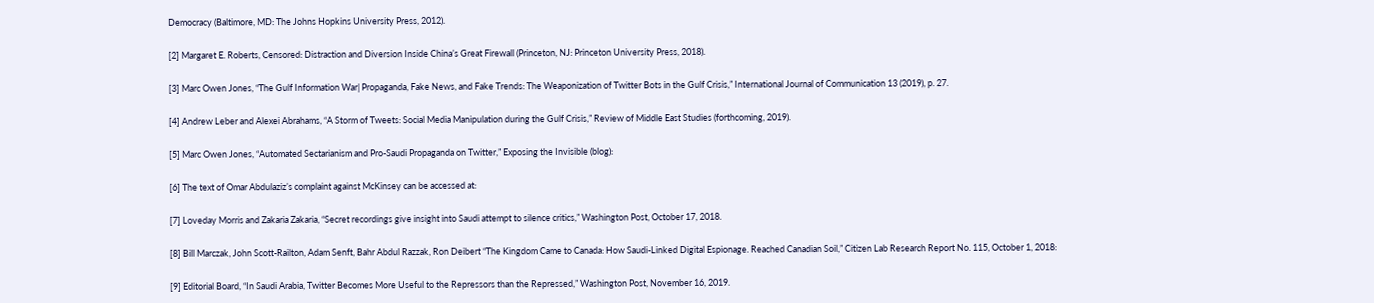Democracy (Baltimore, MD: The Johns Hopkins University Press, 2012).

[2] Margaret E. Roberts, Censored: Distraction and Diversion Inside China’s Great Firewall (Princeton, NJ: Princeton University Press, 2018).

[3] Marc Owen Jones, “The Gulf Information War| Propaganda, Fake News, and Fake Trends: The Weaponization of Twitter Bots in the Gulf Crisis,” International Journal of Communication 13 (2019), p. 27.

[4] Andrew Leber and Alexei Abrahams, “A Storm of Tweets: Social Media Manipulation during the Gulf Crisis,” Review of Middle East Studies (forthcoming, 2019).

[5] Marc Owen Jones, “Automated Sectarianism and Pro-Saudi Propaganda on Twitter,” Exposing the Invisible (blog):

[6] The text of Omar Abdulaziz’s complaint against McKinsey can be accessed at:

[7] Loveday Morris and Zakaria Zakaria, “Secret recordings give insight into Saudi attempt to silence critics,” Washington Post, October 17, 2018.

[8] Bill Marczak, John Scott-Railton, Adam Senft, Bahr Abdul Razzak, Ron Deibert “The Kingdom Came to Canada: How Saudi-Linked Digital Espionage. Reached Canadian Soil,” Citizen Lab Research Report No. 115, October 1, 2018:

[9] Editorial Board, “In Saudi Arabia, Twitter Becomes More Useful to the Repressors than the Repressed,” Washington Post, November 16, 2019.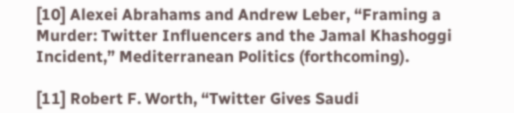[10] Alexei Abrahams and Andrew Leber, “Framing a Murder: Twitter Influencers and the Jamal Khashoggi Incident,” Mediterranean Politics (forthcoming).

[11] Robert F. Worth, “Twitter Gives Saudi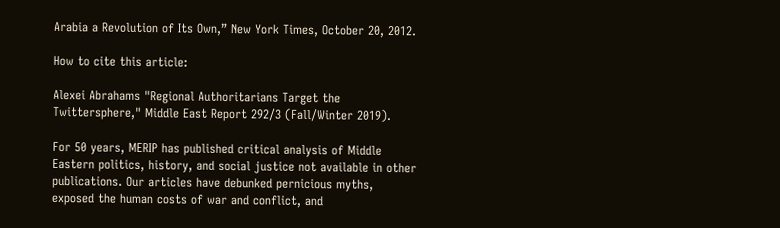Arabia a Revolution of Its Own,” New York Times, October 20, 2012.

How to cite this article:

Alexei Abrahams "Regional Authoritarians Target the Twittersphere," Middle East Report 292/3 (Fall/Winter 2019).

For 50 years, MERIP has published critical analysis of Middle Eastern politics, history, and social justice not available in other publications. Our articles have debunked pernicious myths, exposed the human costs of war and conflict, and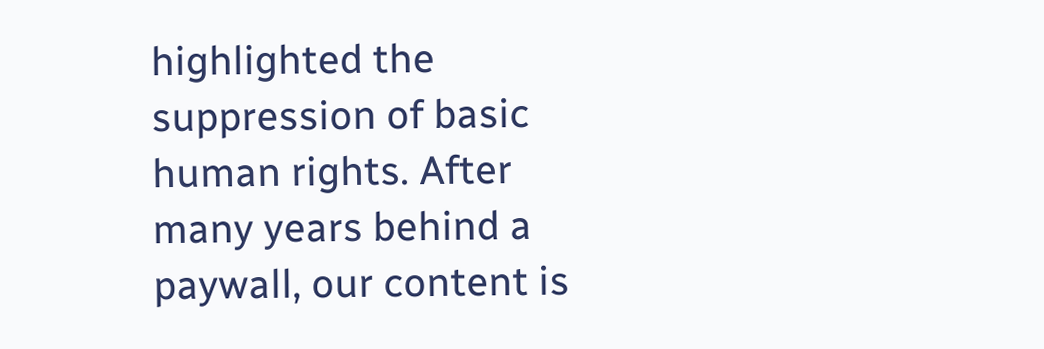highlighted the suppression of basic human rights. After many years behind a paywall, our content is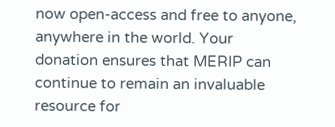now open-access and free to anyone, anywhere in the world. Your donation ensures that MERIP can continue to remain an invaluable resource for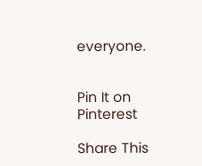everyone.


Pin It on Pinterest

Share This